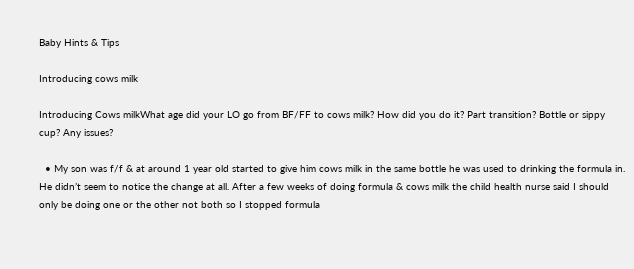Baby Hints & Tips

Introducing cows milk

Introducing Cows milkWhat age did your LO go from BF/FF to cows milk? How did you do it? Part transition? Bottle or sippy cup? Any issues?

  • My son was f/f & at around 1 year old started to give him cows milk in the same bottle he was used to drinking the formula in. He didn’t seem to notice the change at all. After a few weeks of doing formula & cows milk the child health nurse said I should only be doing one or the other not both so I stopped formula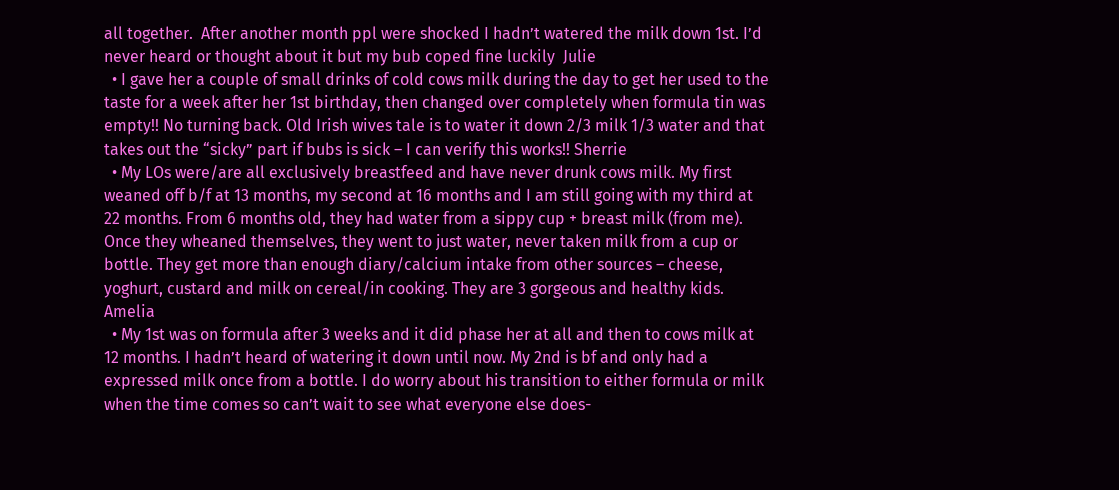all together.  After another month ppl were shocked I hadn’t watered the milk down 1st. I’d never heard or thought about it but my bub coped fine luckily  Julie
  • I gave her a couple of small drinks of cold cows milk during the day to get her used to the taste for a week after her 1st birthday, then changed over completely when formula tin was empty!! No turning back. Old Irish wives tale is to water it down 2/3 milk 1/3 water and that takes out the “sicky” part if bubs is sick – I can verify this works!! Sherrie
  • My LOs were/are all exclusively breastfeed and have never drunk cows milk. My first weaned off b/f at 13 months, my second at 16 months and I am still going with my third at 22 months. From 6 months old, they had water from a sippy cup + breast milk (from me). Once they wheaned themselves, they went to just water, never taken milk from a cup or bottle. They get more than enough diary/calcium intake from other sources – cheese, yoghurt, custard and milk on cereal/in cooking. They are 3 gorgeous and healthy kids. Amelia
  • My 1st was on formula after 3 weeks and it did phase her at all and then to cows milk at 12 months. I hadn’t heard of watering it down until now. My 2nd is bf and only had a expressed milk once from a bottle. I do worry about his transition to either formula or milk when the time comes so can’t wait to see what everyone else does-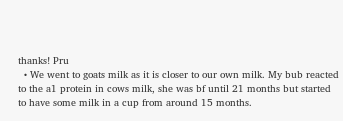thanks! Pru
  • We went to goats milk as it is closer to our own milk. My bub reacted to the a1 protein in cows milk, she was bf until 21 months but started to have some milk in a cup from around 15 months.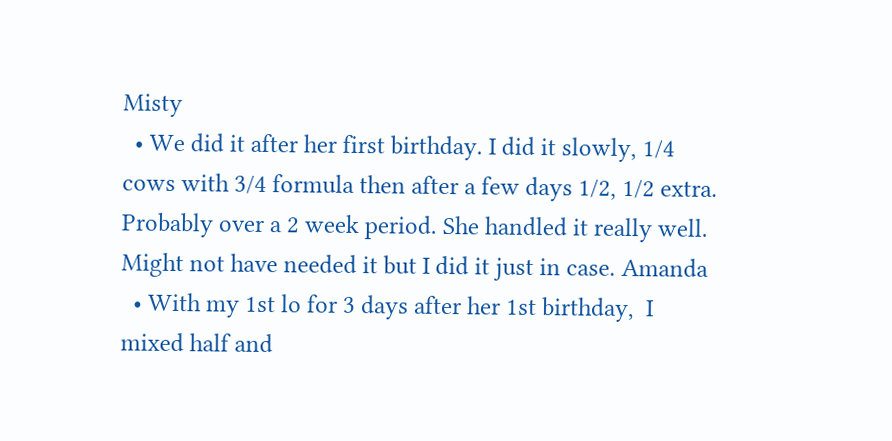Misty
  • We did it after her first birthday. I did it slowly, 1/4 cows with 3/4 formula then after a few days 1/2, 1/2 extra. Probably over a 2 week period. She handled it really well. Might not have needed it but I did it just in case. Amanda
  • With my 1st lo for 3 days after her 1st birthday,  I mixed half and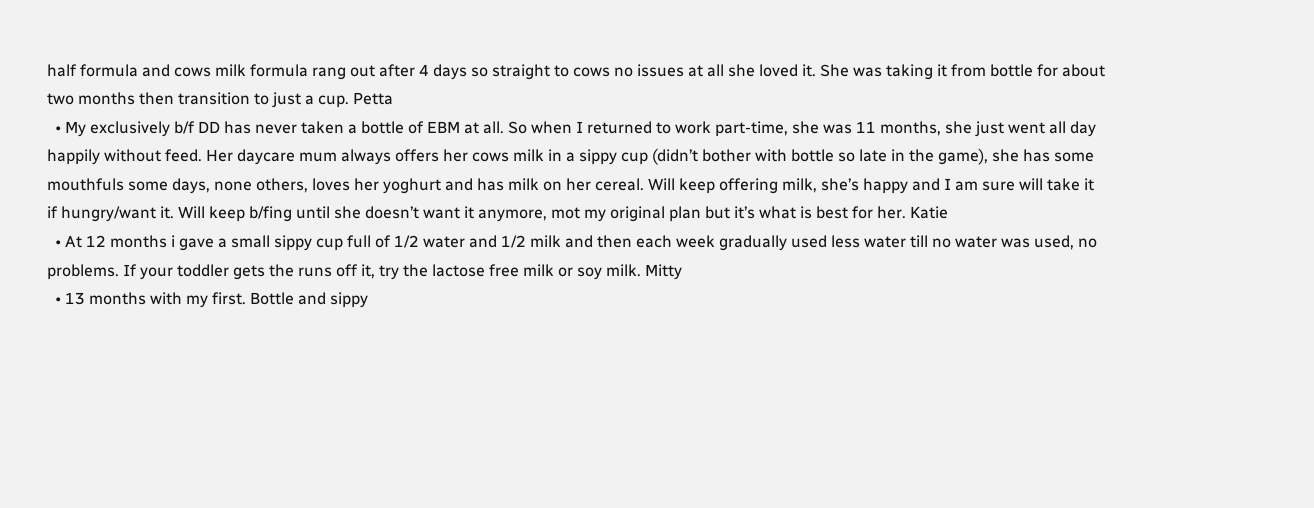half formula and cows milk formula rang out after 4 days so straight to cows no issues at all she loved it. She was taking it from bottle for about two months then transition to just a cup. Petta
  • My exclusively b/f DD has never taken a bottle of EBM at all. So when I returned to work part-time, she was 11 months, she just went all day happily without feed. Her daycare mum always offers her cows milk in a sippy cup (didn’t bother with bottle so late in the game), she has some mouthfuls some days, none others, loves her yoghurt and has milk on her cereal. Will keep offering milk, she’s happy and I am sure will take it if hungry/want it. Will keep b/fing until she doesn’t want it anymore, mot my original plan but it’s what is best for her. Katie
  • At 12 months i gave a small sippy cup full of 1/2 water and 1/2 milk and then each week gradually used less water till no water was used, no problems. If your toddler gets the runs off it, try the lactose free milk or soy milk. Mitty
  • 13 months with my first. Bottle and sippy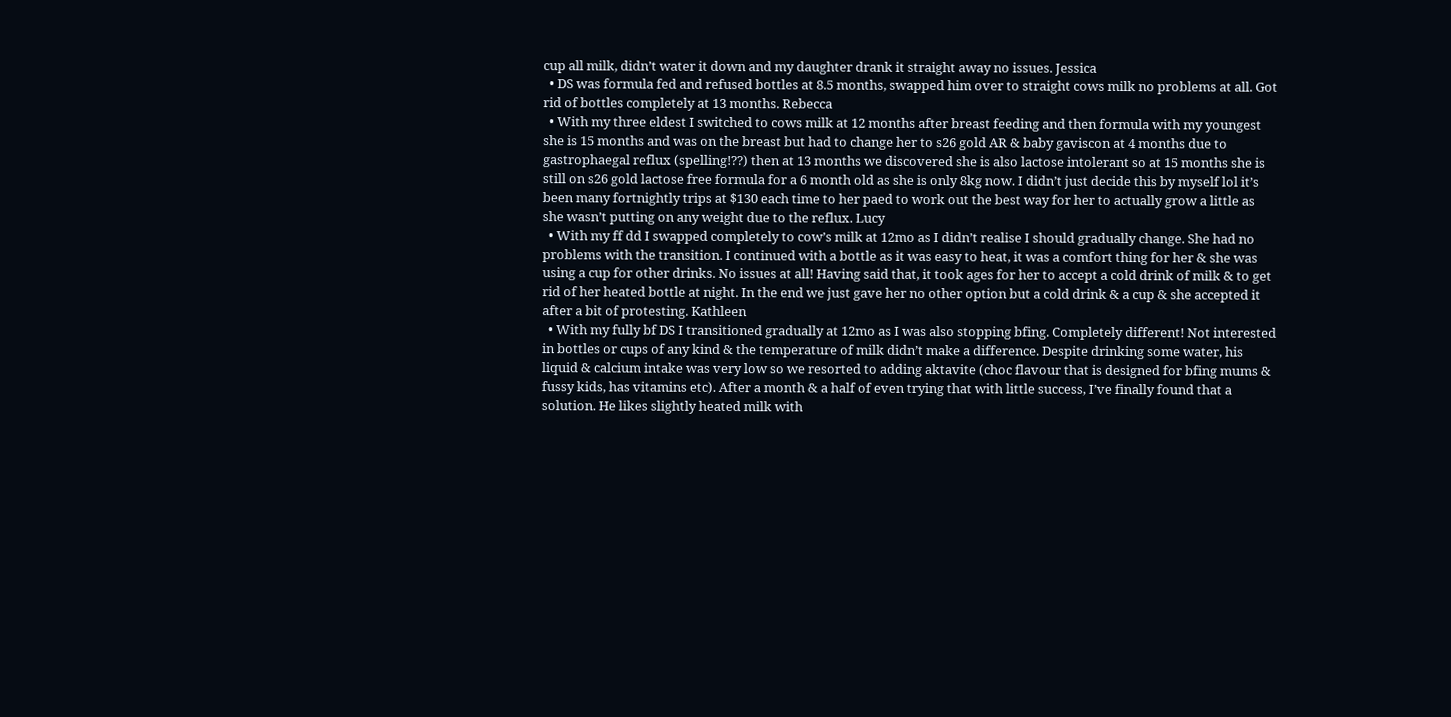cup all milk, didn’t water it down and my daughter drank it straight away no issues. Jessica
  • DS was formula fed and refused bottles at 8.5 months, swapped him over to straight cows milk no problems at all. Got rid of bottles completely at 13 months. Rebecca
  • With my three eldest I switched to cows milk at 12 months after breast feeding and then formula with my youngest she is 15 months and was on the breast but had to change her to s26 gold AR & baby gaviscon at 4 months due to gastrophaegal reflux (spelling!??) then at 13 months we discovered she is also lactose intolerant so at 15 months she is still on s26 gold lactose free formula for a 6 month old as she is only 8kg now. I didn’t just decide this by myself lol it’s been many fortnightly trips at $130 each time to her paed to work out the best way for her to actually grow a little as she wasn’t putting on any weight due to the reflux. Lucy
  • With my ff dd I swapped completely to cow’s milk at 12mo as I didn’t realise I should gradually change. She had no problems with the transition. I continued with a bottle as it was easy to heat, it was a comfort thing for her & she was using a cup for other drinks. No issues at all! Having said that, it took ages for her to accept a cold drink of milk & to get rid of her heated bottle at night. In the end we just gave her no other option but a cold drink & a cup & she accepted it after a bit of protesting. Kathleen
  • With my fully bf DS I transitioned gradually at 12mo as I was also stopping bfing. Completely different! Not interested in bottles or cups of any kind & the temperature of milk didn’t make a difference. Despite drinking some water, his liquid & calcium intake was very low so we resorted to adding aktavite (choc flavour that is designed for bfing mums & fussy kids, has vitamins etc). After a month & a half of even trying that with little success, I’ve finally found that a solution. He likes slightly heated milk with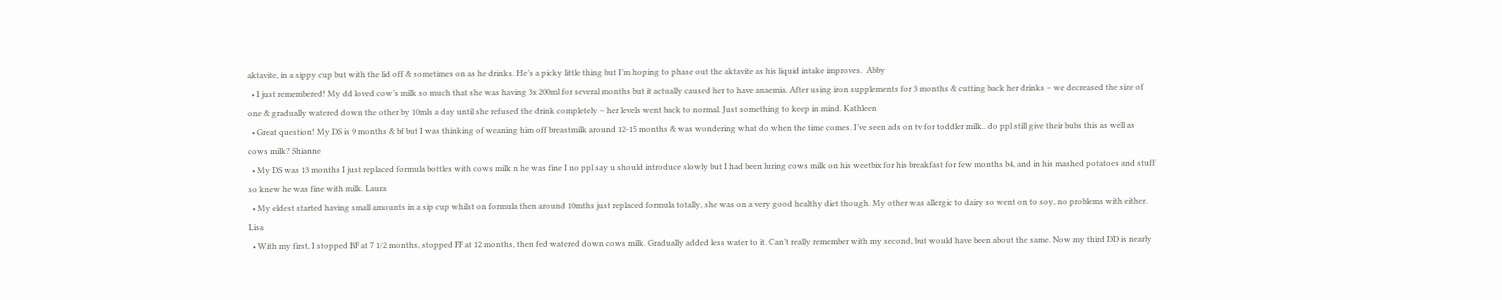aktavite, in a sippy cup but with the lid off & sometimes on as he drinks. He’s a picky little thing but I’m hoping to phase out the aktavite as his liquid intake improves.  Abby
  • I just remembered! My dd loved cow’s milk so much that she was having 3x 200ml for several months but it actually caused her to have anaemia. After using iron supplements for 3 months & cutting back her drinks – we decreased the size of one & gradually watered down the other by 10mls a day until she refused the drink completely – her levels went back to normal. Just something to keep in mind. Kathleen
  • Great question! My DS is 9 months & bf but I was thinking of weaning him off breastmilk around 12-15 months & was wondering what do when the time comes. I’ve seen ads on tv for toddler milk.. do ppl still give their bubs this as well as cows milk? Shianne
  • My DS was 13 months I just replaced formula bottles with cows milk n he was fine I no ppl say u should introduce slowly but I had been luring cows milk on his weetbix for his breakfast for few months b4, and in his mashed potatoes and stuff so knew he was fine with milk. Laura
  • My eldest started having small amounts in a sip cup whilst on formula then around 10mths just replaced formula totally, she was on a very good healthy diet though. My other was allergic to dairy so went on to soy, no problems with either. Lisa
  • With my first, I stopped BF at 7 1/2 months, stopped FF at 12 months, then fed watered down cows milk. Gradually added less water to it. Can’t really remember with my second, but would have been about the same. Now my third DD is nearly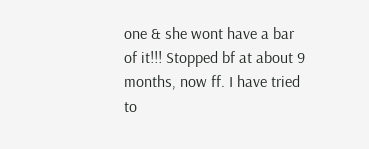one & she wont have a bar of it!!! Stopped bf at about 9 months, now ff. I have tried to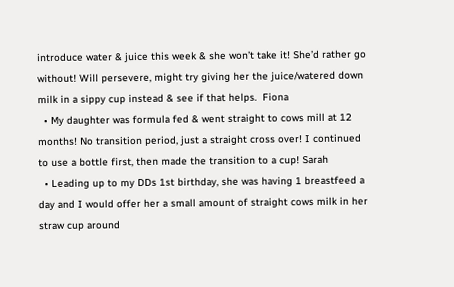introduce water & juice this week & she won’t take it! She’d rather go without! Will persevere, might try giving her the juice/watered down milk in a sippy cup instead & see if that helps.  Fiona
  • My daughter was formula fed & went straight to cows mill at 12 months! No transition period, just a straight cross over! I continued to use a bottle first, then made the transition to a cup! Sarah
  • Leading up to my DDs 1st birthday, she was having 1 breastfeed a day and I would offer her a small amount of straight cows milk in her straw cup around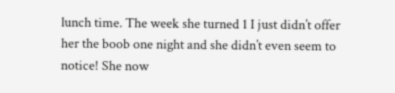lunch time. The week she turned 1 I just didn’t offer her the boob one night and she didn’t even seem to notice! She now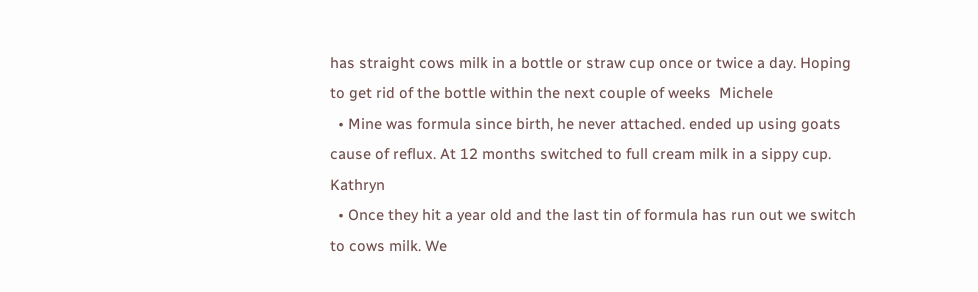has straight cows milk in a bottle or straw cup once or twice a day. Hoping to get rid of the bottle within the next couple of weeks  Michele
  • Mine was formula since birth, he never attached. ended up using goats cause of reflux. At 12 months switched to full cream milk in a sippy cup. Kathryn
  • Once they hit a year old and the last tin of formula has run out we switch to cows milk. We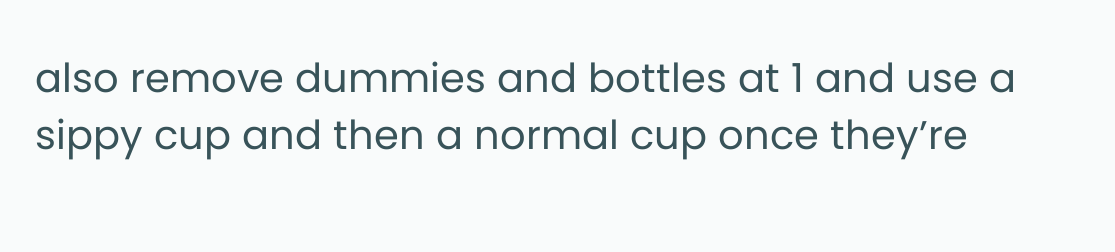also remove dummies and bottles at 1 and use a sippy cup and then a normal cup once they’re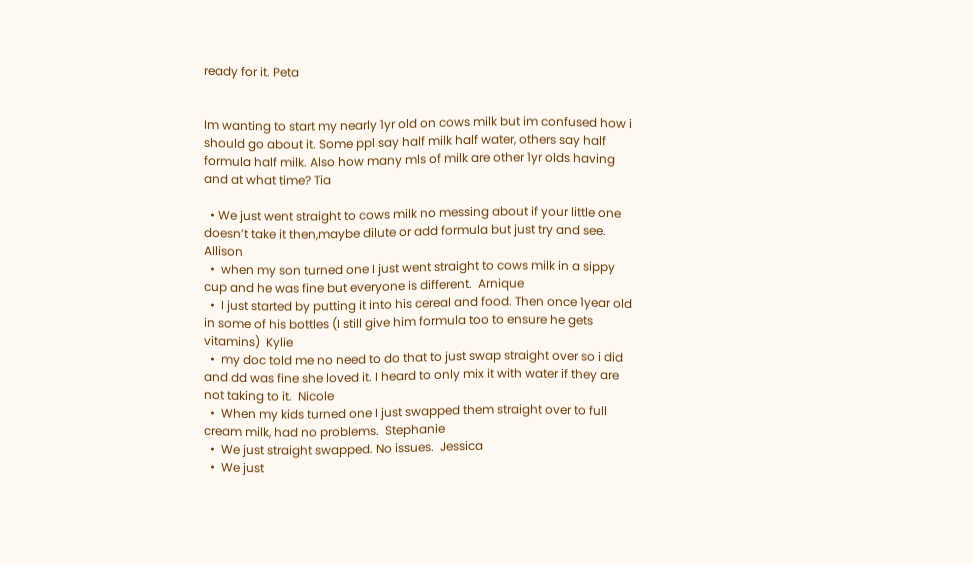ready for it. Peta


Im wanting to start my nearly 1yr old on cows milk but im confused how i should go about it. Some ppl say half milk half water, others say half formula half milk. Also how many mls of milk are other 1yr olds having and at what time? Tia

  • We just went straight to cows milk no messing about if your little one doesn’t take it then,maybe dilute or add formula but just try and see.  Allison
  •  when my son turned one I just went straight to cows milk in a sippy cup and he was fine but everyone is different.  Arnique
  •  I just started by putting it into his cereal and food. Then once 1year old in some of his bottles (I still give him formula too to ensure he gets vitamins)  Kylie
  •  my doc told me no need to do that to just swap straight over so i did and dd was fine she loved it. I heard to only mix it with water if they are not taking to it.  Nicole
  •  When my kids turned one I just swapped them straight over to full cream milk, had no problems.  Stephanie
  •  We just straight swapped. No issues.  Jessica
  •  We just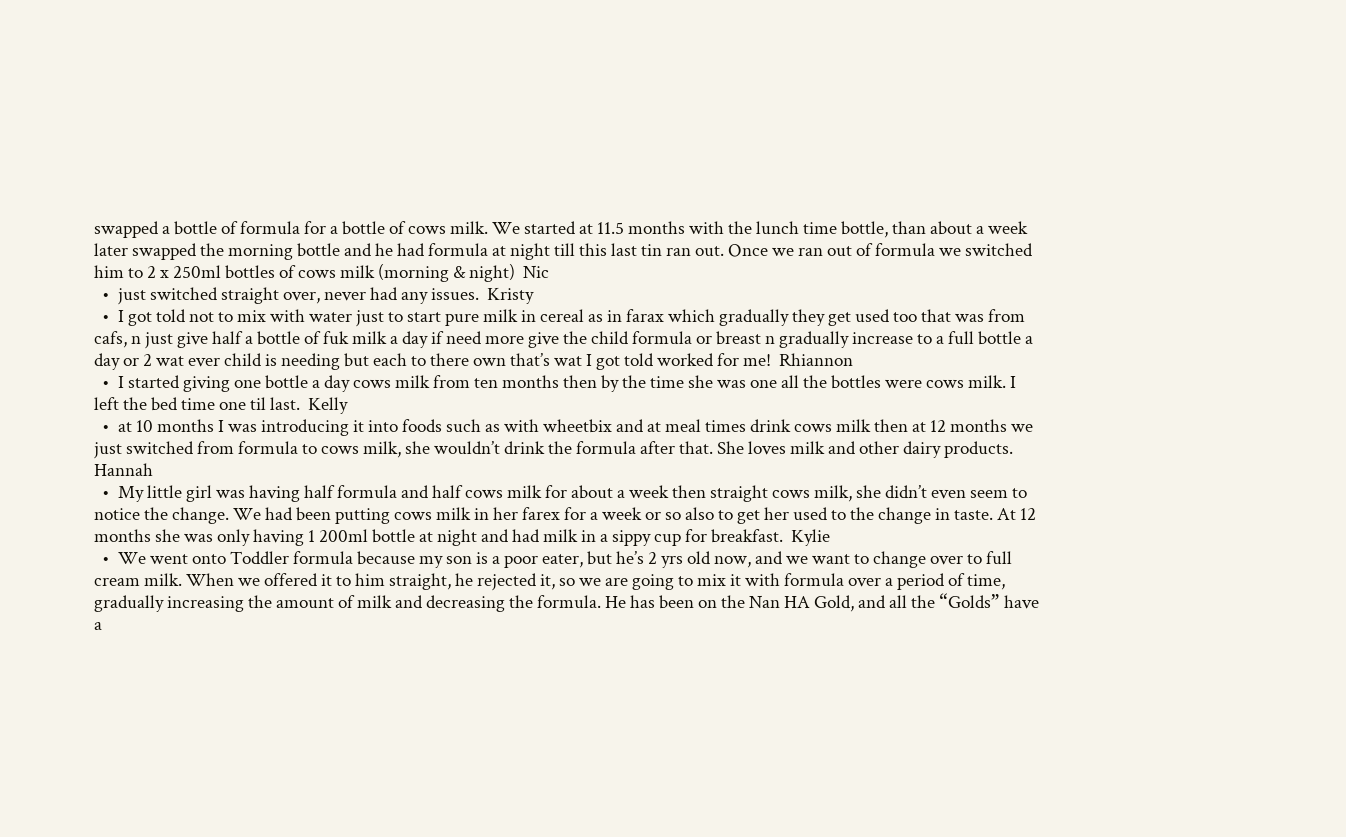swapped a bottle of formula for a bottle of cows milk. We started at 11.5 months with the lunch time bottle, than about a week later swapped the morning bottle and he had formula at night till this last tin ran out. Once we ran out of formula we switched him to 2 x 250ml bottles of cows milk (morning & night)  Nic
  •  just switched straight over, never had any issues.  Kristy
  •  I got told not to mix with water just to start pure milk in cereal as in farax which gradually they get used too that was from cafs, n just give half a bottle of fuk milk a day if need more give the child formula or breast n gradually increase to a full bottle a day or 2 wat ever child is needing but each to there own that’s wat I got told worked for me!  Rhiannon
  •  I started giving one bottle a day cows milk from ten months then by the time she was one all the bottles were cows milk. I left the bed time one til last.  Kelly
  •  at 10 months I was introducing it into foods such as with wheetbix and at meal times drink cows milk then at 12 months we just switched from formula to cows milk, she wouldn’t drink the formula after that. She loves milk and other dairy products.  Hannah
  •  My little girl was having half formula and half cows milk for about a week then straight cows milk, she didn’t even seem to notice the change. We had been putting cows milk in her farex for a week or so also to get her used to the change in taste. At 12 months she was only having 1 200ml bottle at night and had milk in a sippy cup for breakfast.  Kylie
  •  We went onto Toddler formula because my son is a poor eater, but he’s 2 yrs old now, and we want to change over to full cream milk. When we offered it to him straight, he rejected it, so we are going to mix it with formula over a period of time, gradually increasing the amount of milk and decreasing the formula. He has been on the Nan HA Gold, and all the “Golds” have a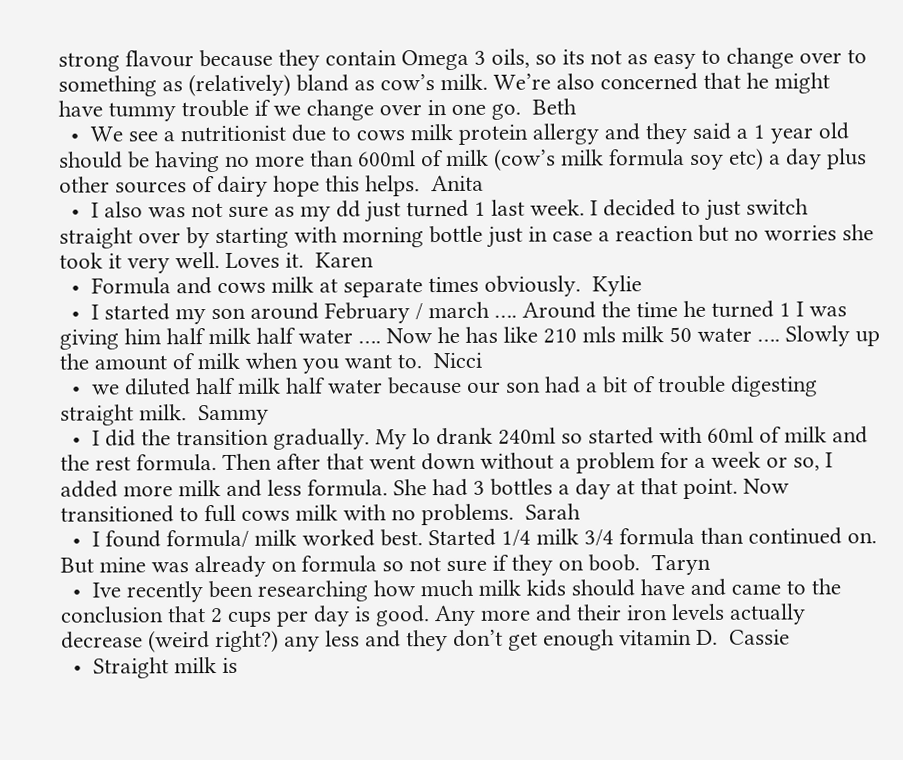strong flavour because they contain Omega 3 oils, so its not as easy to change over to something as (relatively) bland as cow’s milk. We’re also concerned that he might have tummy trouble if we change over in one go.  Beth
  •  We see a nutritionist due to cows milk protein allergy and they said a 1 year old should be having no more than 600ml of milk (cow’s milk formula soy etc) a day plus other sources of dairy hope this helps.  Anita
  •  I also was not sure as my dd just turned 1 last week. I decided to just switch straight over by starting with morning bottle just in case a reaction but no worries she took it very well. Loves it.  Karen
  •  Formula and cows milk at separate times obviously.  Kylie
  •  I started my son around February / march …. Around the time he turned 1 I was giving him half milk half water …. Now he has like 210 mls milk 50 water …. Slowly up the amount of milk when you want to.  Nicci
  •  we diluted half milk half water because our son had a bit of trouble digesting straight milk.  Sammy
  •  I did the transition gradually. My lo drank 240ml so started with 60ml of milk and the rest formula. Then after that went down without a problem for a week or so, I added more milk and less formula. She had 3 bottles a day at that point. Now transitioned to full cows milk with no problems.  Sarah
  •  I found formula/ milk worked best. Started 1/4 milk 3/4 formula than continued on. But mine was already on formula so not sure if they on boob.  Taryn
  •  Ive recently been researching how much milk kids should have and came to the conclusion that 2 cups per day is good. Any more and their iron levels actually decrease (weird right?) any less and they don’t get enough vitamin D.  Cassie
  •  Straight milk is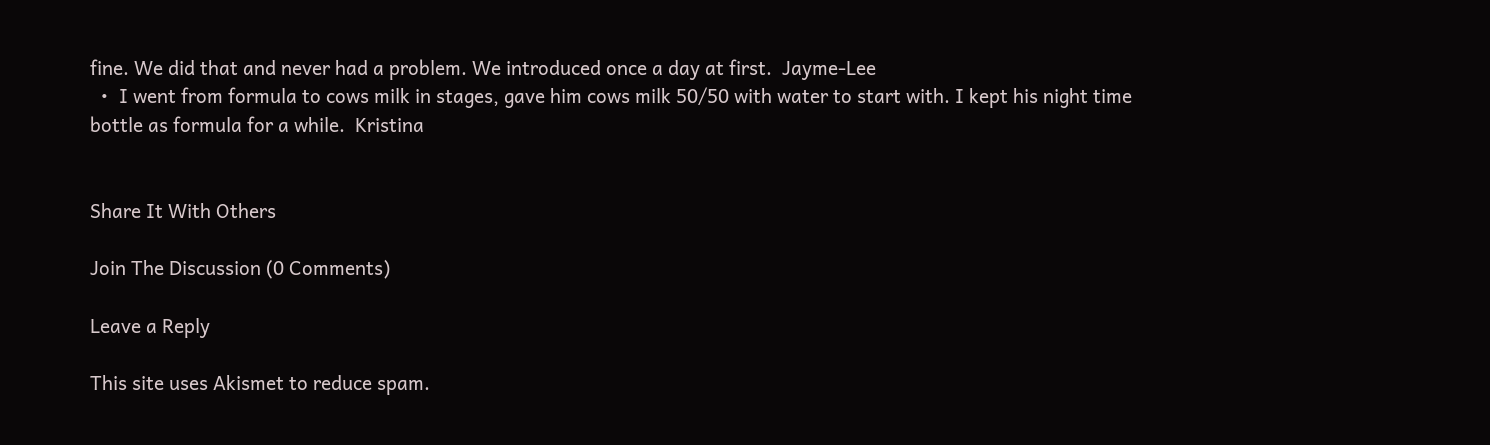fine. We did that and never had a problem. We introduced once a day at first.  Jayme-Lee
  •  I went from formula to cows milk in stages, gave him cows milk 50/50 with water to start with. I kept his night time bottle as formula for a while.  Kristina


Share It With Others

Join The Discussion (0 Comments)

Leave a Reply

This site uses Akismet to reduce spam.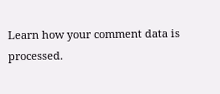Learn how your comment data is processed.